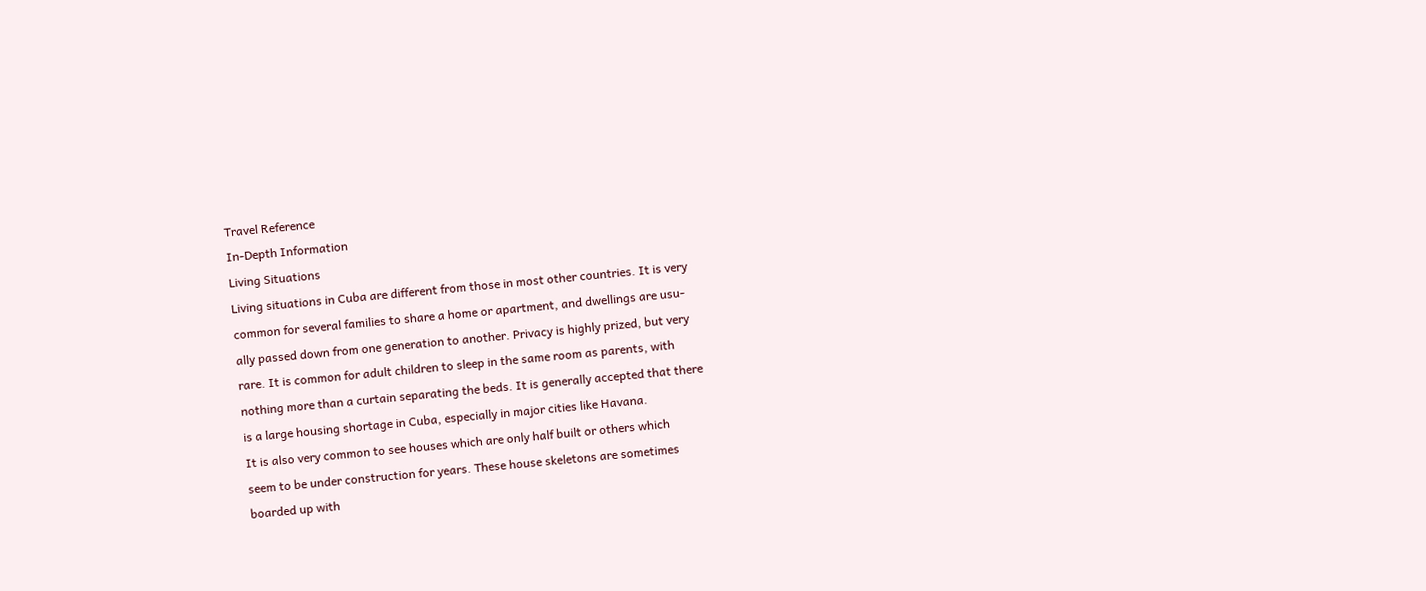Travel Reference
In-Depth Information
Living Situations
Living situations in Cuba are different from those in most other countries. It is very
common for several families to share a home or apartment, and dwellings are usu-
ally passed down from one generation to another. Privacy is highly prized, but very
rare. It is common for adult children to sleep in the same room as parents, with
nothing more than a curtain separating the beds. It is generally accepted that there
is a large housing shortage in Cuba, especially in major cities like Havana.
It is also very common to see houses which are only half built or others which
seem to be under construction for years. These house skeletons are sometimes
boarded up with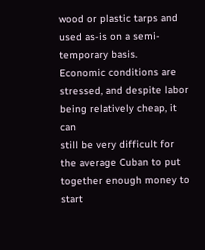wood or plastic tarps and used as-is on a semi-temporary basis.
Economic conditions are stressed, and despite labor being relatively cheap, it can
still be very difficult for the average Cuban to put together enough money to start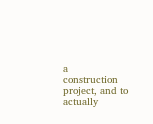a
construction project, and to actually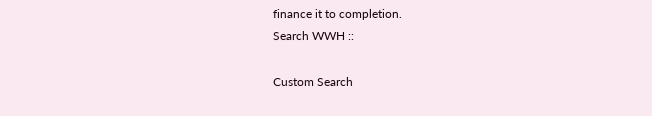finance it to completion.
Search WWH ::

Custom Search